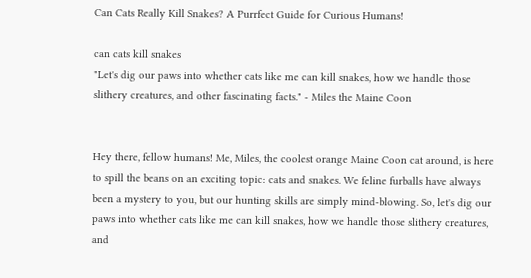Can Cats Really Kill Snakes? A Purrfect Guide for Curious Humans!

can cats kill snakes
"Let's dig our paws into whether cats like me can kill snakes, how we handle those slithery creatures, and other fascinating facts." - Miles the Maine Coon


Hey there, fellow humans! Me, Miles, the coolest orange Maine Coon cat around, is here to spill the beans on an exciting topic: cats and snakes. We feline furballs have always been a mystery to you, but our hunting skills are simply mind-blowing. So, let's dig our paws into whether cats like me can kill snakes, how we handle those slithery creatures, and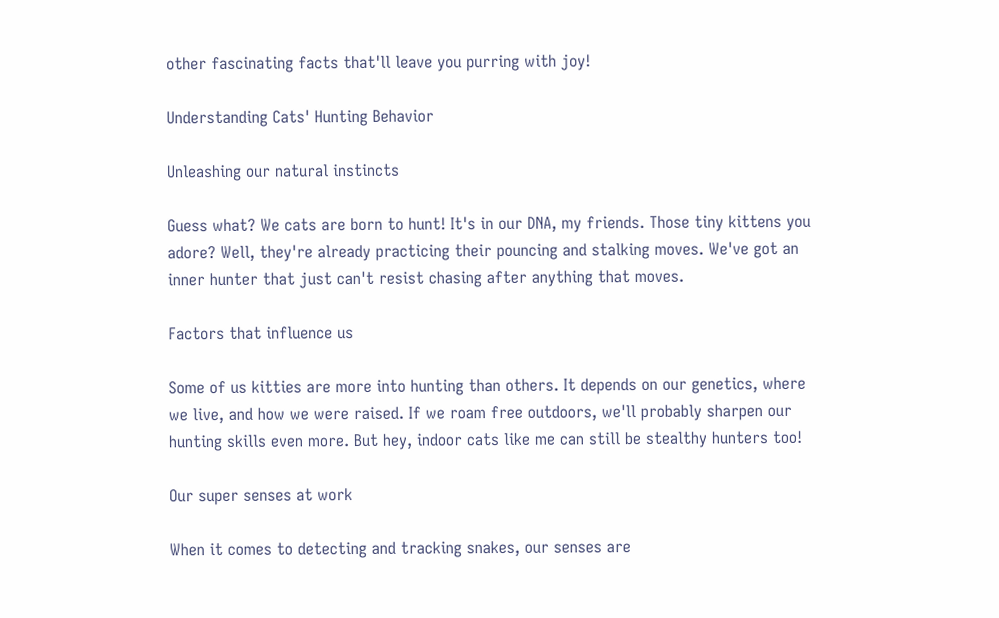other fascinating facts that'll leave you purring with joy!

Understanding Cats' Hunting Behavior

Unleashing our natural instincts

Guess what? We cats are born to hunt! It's in our DNA, my friends. Those tiny kittens you adore? Well, they're already practicing their pouncing and stalking moves. We've got an inner hunter that just can't resist chasing after anything that moves.

Factors that influence us

Some of us kitties are more into hunting than others. It depends on our genetics, where we live, and how we were raised. If we roam free outdoors, we'll probably sharpen our hunting skills even more. But hey, indoor cats like me can still be stealthy hunters too!

Our super senses at work

When it comes to detecting and tracking snakes, our senses are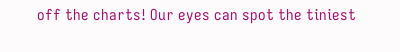off the charts! Our eyes can spot the tiniest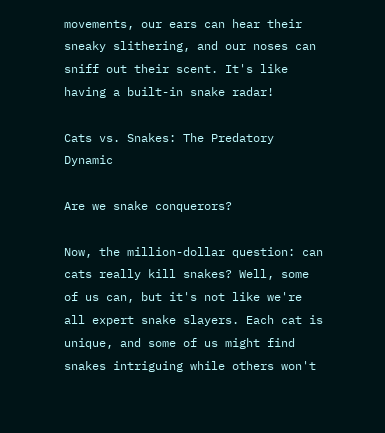movements, our ears can hear their sneaky slithering, and our noses can sniff out their scent. It's like having a built-in snake radar!

Cats vs. Snakes: The Predatory Dynamic

Are we snake conquerors?

Now, the million-dollar question: can cats really kill snakes? Well, some of us can, but it's not like we're all expert snake slayers. Each cat is unique, and some of us might find snakes intriguing while others won't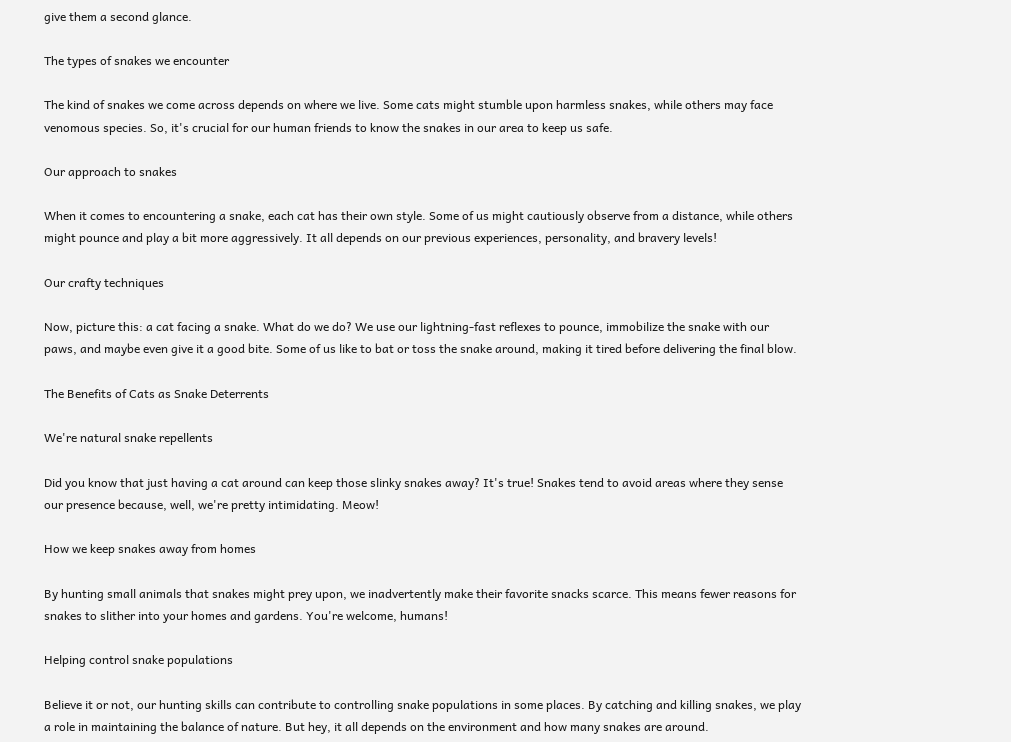give them a second glance.

The types of snakes we encounter

The kind of snakes we come across depends on where we live. Some cats might stumble upon harmless snakes, while others may face venomous species. So, it's crucial for our human friends to know the snakes in our area to keep us safe.

Our approach to snakes

When it comes to encountering a snake, each cat has their own style. Some of us might cautiously observe from a distance, while others might pounce and play a bit more aggressively. It all depends on our previous experiences, personality, and bravery levels!

Our crafty techniques

Now, picture this: a cat facing a snake. What do we do? We use our lightning-fast reflexes to pounce, immobilize the snake with our paws, and maybe even give it a good bite. Some of us like to bat or toss the snake around, making it tired before delivering the final blow.

The Benefits of Cats as Snake Deterrents

We're natural snake repellents

Did you know that just having a cat around can keep those slinky snakes away? It's true! Snakes tend to avoid areas where they sense our presence because, well, we're pretty intimidating. Meow!

How we keep snakes away from homes

By hunting small animals that snakes might prey upon, we inadvertently make their favorite snacks scarce. This means fewer reasons for snakes to slither into your homes and gardens. You're welcome, humans!

Helping control snake populations

Believe it or not, our hunting skills can contribute to controlling snake populations in some places. By catching and killing snakes, we play a role in maintaining the balance of nature. But hey, it all depends on the environment and how many snakes are around.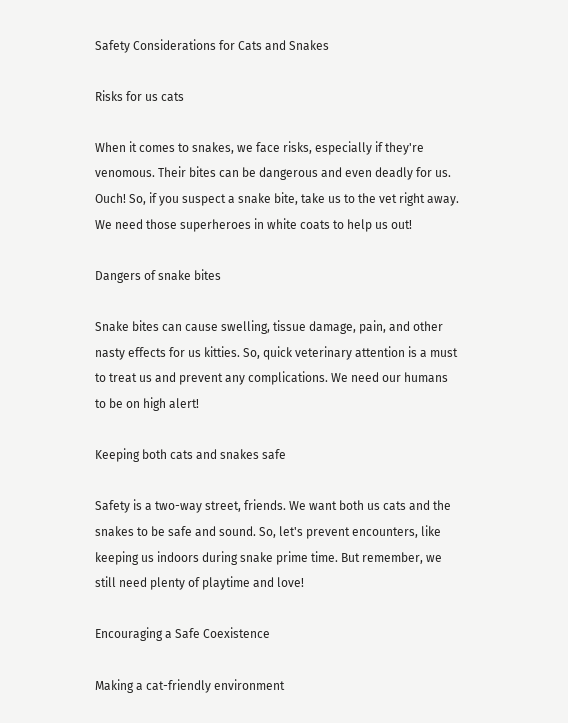Safety Considerations for Cats and Snakes

Risks for us cats

When it comes to snakes, we face risks, especially if they're venomous. Their bites can be dangerous and even deadly for us. Ouch! So, if you suspect a snake bite, take us to the vet right away. We need those superheroes in white coats to help us out!

Dangers of snake bites

Snake bites can cause swelling, tissue damage, pain, and other nasty effects for us kitties. So, quick veterinary attention is a must to treat us and prevent any complications. We need our humans to be on high alert!

Keeping both cats and snakes safe

Safety is a two-way street, friends. We want both us cats and the snakes to be safe and sound. So, let's prevent encounters, like keeping us indoors during snake prime time. But remember, we still need plenty of playtime and love!

Encouraging a Safe Coexistence

Making a cat-friendly environment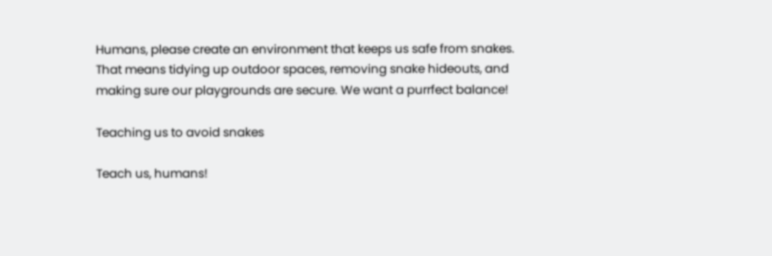Humans, please create an environment that keeps us safe from snakes. That means tidying up outdoor spaces, removing snake hideouts, and making sure our playgrounds are secure. We want a purrfect balance!

Teaching us to avoid snakes

Teach us, humans!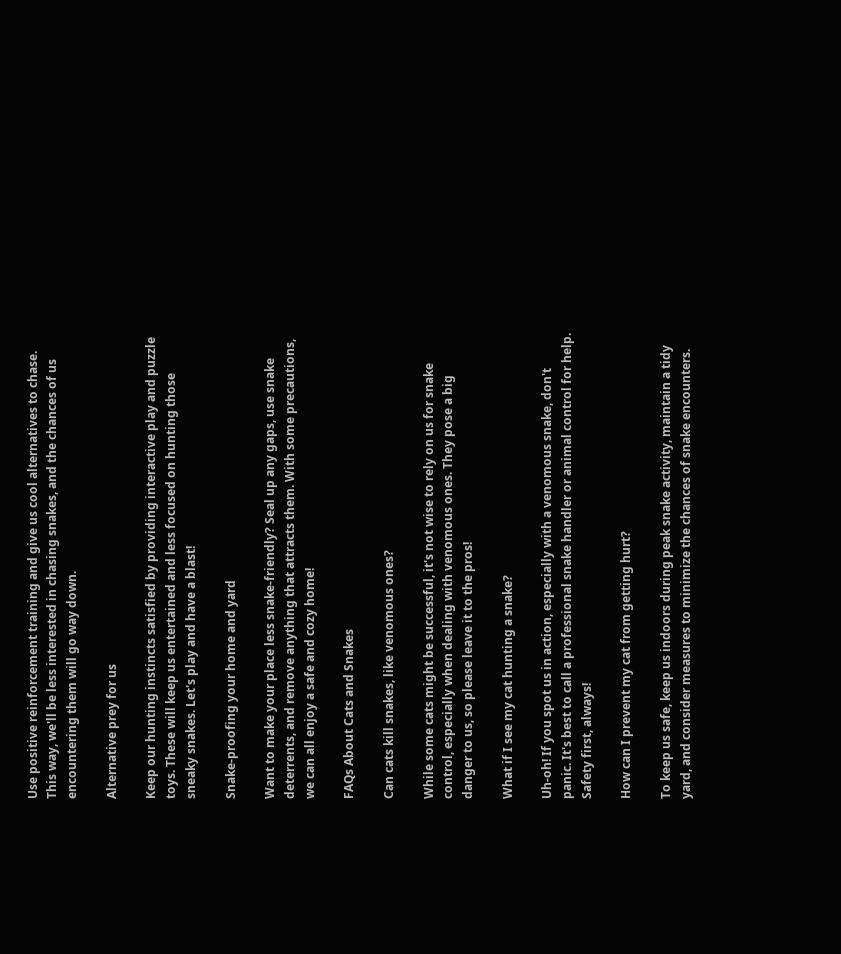Use positive reinforcement training and give us cool alternatives to chase. This way, we'll be less interested in chasing snakes, and the chances of us encountering them will go way down.

Alternative prey for us

Keep our hunting instincts satisfied by providing interactive play and puzzle toys. These will keep us entertained and less focused on hunting those sneaky snakes. Let's play and have a blast!

Snake-proofing your home and yard

Want to make your place less snake-friendly? Seal up any gaps, use snake deterrents, and remove anything that attracts them. With some precautions, we can all enjoy a safe and cozy home!

FAQs About Cats and Snakes

Can cats kill snakes, like venomous ones?

While some cats might be successful, it's not wise to rely on us for snake control, especially when dealing with venomous ones. They pose a big danger to us, so please leave it to the pros!

What if I see my cat hunting a snake?

Uh-oh! If you spot us in action, especially with a venomous snake, don't panic. It's best to call a professional snake handler or animal control for help. Safety first, always!

How can I prevent my cat from getting hurt?

To keep us safe, keep us indoors during peak snake activity, maintain a tidy yard, and consider measures to minimize the chances of snake encounters.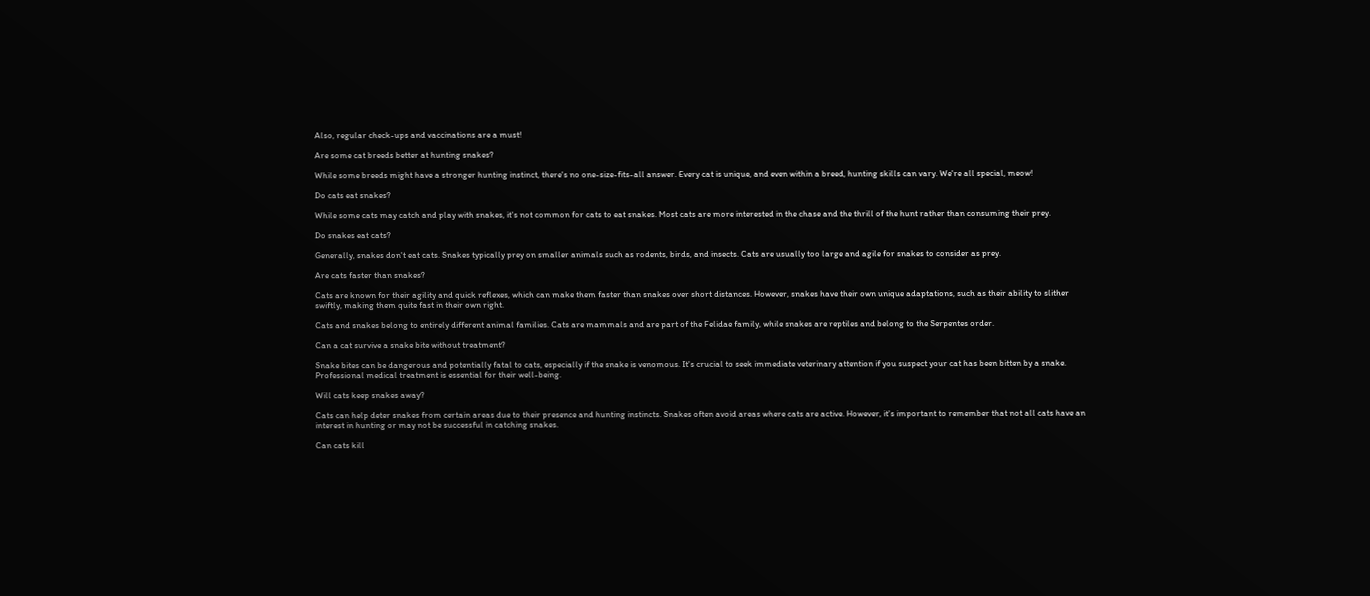Also, regular check-ups and vaccinations are a must!

Are some cat breeds better at hunting snakes?

While some breeds might have a stronger hunting instinct, there's no one-size-fits-all answer. Every cat is unique, and even within a breed, hunting skills can vary. We're all special, meow!

Do cats eat snakes?

While some cats may catch and play with snakes, it's not common for cats to eat snakes. Most cats are more interested in the chase and the thrill of the hunt rather than consuming their prey.

Do snakes eat cats?

Generally, snakes don't eat cats. Snakes typically prey on smaller animals such as rodents, birds, and insects. Cats are usually too large and agile for snakes to consider as prey.

Are cats faster than snakes?

Cats are known for their agility and quick reflexes, which can make them faster than snakes over short distances. However, snakes have their own unique adaptations, such as their ability to slither swiftly, making them quite fast in their own right.

Cats and snakes belong to entirely different animal families. Cats are mammals and are part of the Felidae family, while snakes are reptiles and belong to the Serpentes order.

Can a cat survive a snake bite without treatment?

Snake bites can be dangerous and potentially fatal to cats, especially if the snake is venomous. It's crucial to seek immediate veterinary attention if you suspect your cat has been bitten by a snake. Professional medical treatment is essential for their well-being.

Will cats keep snakes away?

Cats can help deter snakes from certain areas due to their presence and hunting instincts. Snakes often avoid areas where cats are active. However, it's important to remember that not all cats have an interest in hunting or may not be successful in catching snakes.

Can cats kill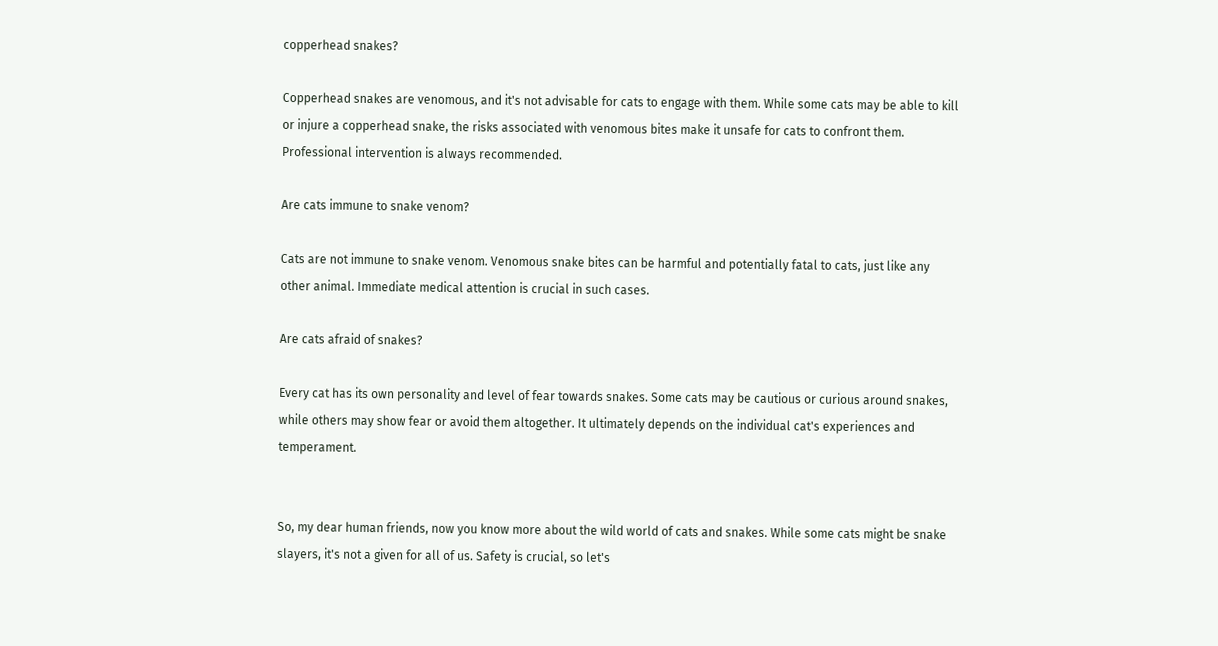copperhead snakes?

Copperhead snakes are venomous, and it's not advisable for cats to engage with them. While some cats may be able to kill or injure a copperhead snake, the risks associated with venomous bites make it unsafe for cats to confront them. Professional intervention is always recommended.

Are cats immune to snake venom?

Cats are not immune to snake venom. Venomous snake bites can be harmful and potentially fatal to cats, just like any other animal. Immediate medical attention is crucial in such cases.

Are cats afraid of snakes?

Every cat has its own personality and level of fear towards snakes. Some cats may be cautious or curious around snakes, while others may show fear or avoid them altogether. It ultimately depends on the individual cat's experiences and temperament.


So, my dear human friends, now you know more about the wild world of cats and snakes. While some cats might be snake slayers, it's not a given for all of us. Safety is crucial, so let's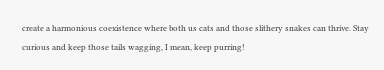create a harmonious coexistence where both us cats and those slithery snakes can thrive. Stay curious and keep those tails wagging, I mean, keep purring!